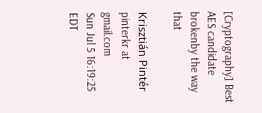[Cryptography] Best AES candidate brokenby the way that

Krisztián Pintér pinterkr at gmail.com
Sun Jul 5 16:19:25 EDT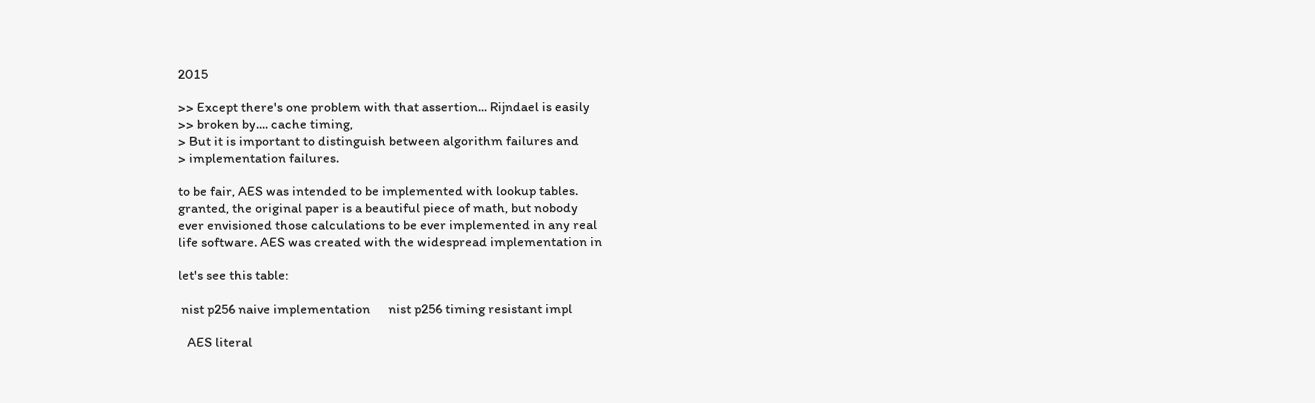2015

>> Except there's one problem with that assertion... Rijndael is easily
>> broken by.... cache timing,
> But it is important to distinguish between algorithm failures and
> implementation failures.

to be fair, AES was intended to be implemented with lookup tables.
granted, the original paper is a beautiful piece of math, but nobody
ever envisioned those calculations to be ever implemented in any real
life software. AES was created with the widespread implementation in

let's see this table:

 nist p256 naive implementation      nist p256 timing resistant impl

   AES literal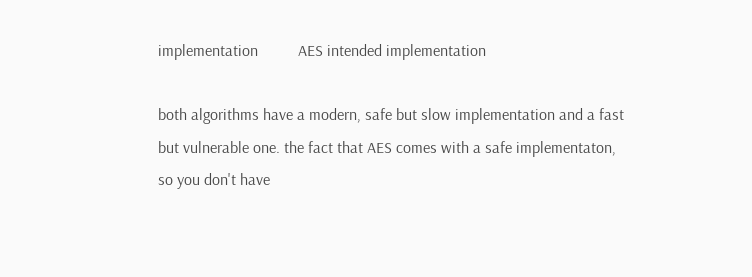implementation          AES intended implementation

both algorithms have a modern, safe but slow implementation and a fast
but vulnerable one. the fact that AES comes with a safe implementaton,
so you don't have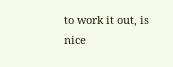to work it out, is nice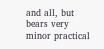and all, but bears very
minor practical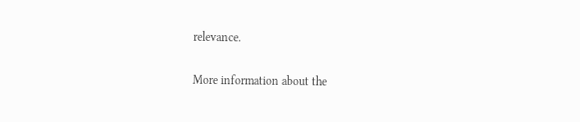relevance.

More information about the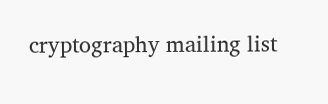cryptography mailing list